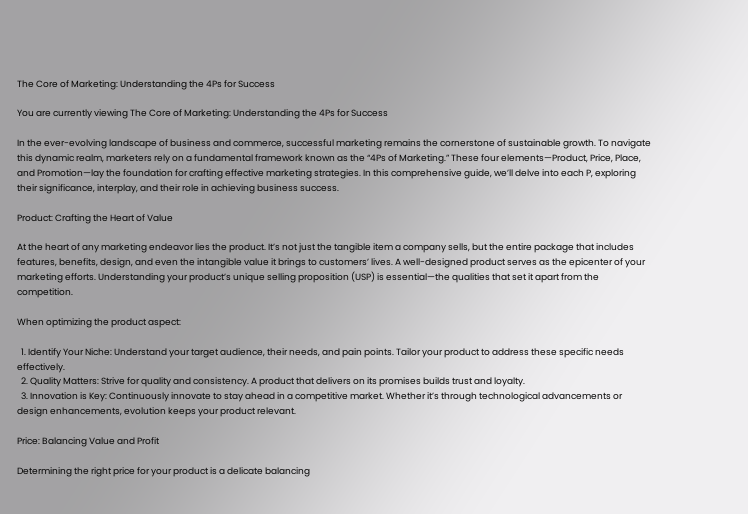The Core of Marketing: Understanding the 4Ps for Success

You are currently viewing The Core of Marketing: Understanding the 4Ps for Success

In the ever-evolving landscape of business and commerce, successful marketing remains the cornerstone of sustainable growth. To navigate this dynamic realm, marketers rely on a fundamental framework known as the “4Ps of Marketing.” These four elements—Product, Price, Place, and Promotion—lay the foundation for crafting effective marketing strategies. In this comprehensive guide, we’ll delve into each P, exploring their significance, interplay, and their role in achieving business success.

Product: Crafting the Heart of Value

At the heart of any marketing endeavor lies the product. It’s not just the tangible item a company sells, but the entire package that includes features, benefits, design, and even the intangible value it brings to customers’ lives. A well-designed product serves as the epicenter of your marketing efforts. Understanding your product’s unique selling proposition (USP) is essential—the qualities that set it apart from the competition.

When optimizing the product aspect:

  1. Identify Your Niche: Understand your target audience, their needs, and pain points. Tailor your product to address these specific needs effectively.
  2. Quality Matters: Strive for quality and consistency. A product that delivers on its promises builds trust and loyalty.
  3. Innovation is Key: Continuously innovate to stay ahead in a competitive market. Whether it’s through technological advancements or design enhancements, evolution keeps your product relevant.

Price: Balancing Value and Profit

Determining the right price for your product is a delicate balancing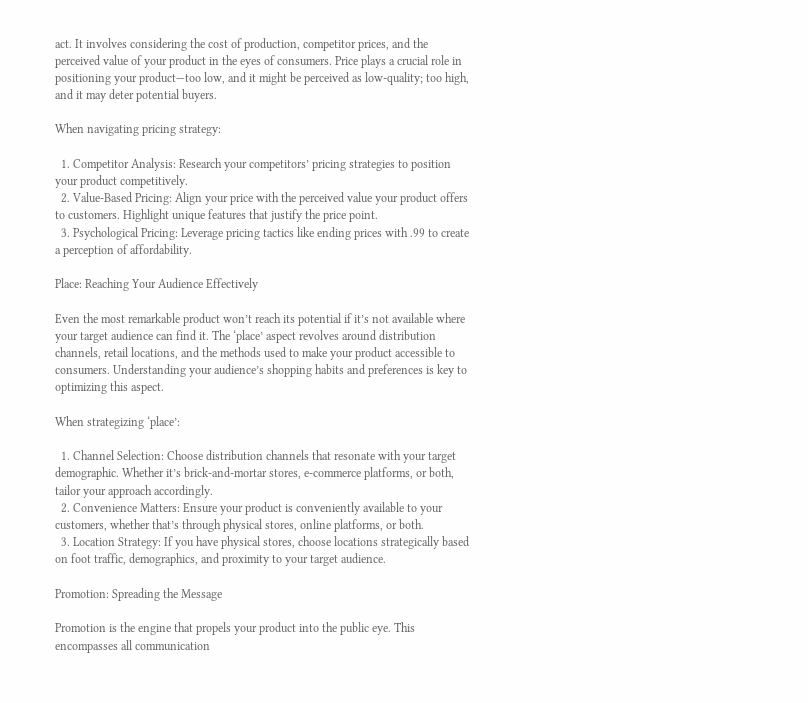act. It involves considering the cost of production, competitor prices, and the perceived value of your product in the eyes of consumers. Price plays a crucial role in positioning your product—too low, and it might be perceived as low-quality; too high, and it may deter potential buyers.

When navigating pricing strategy:

  1. Competitor Analysis: Research your competitors’ pricing strategies to position your product competitively.
  2. Value-Based Pricing: Align your price with the perceived value your product offers to customers. Highlight unique features that justify the price point.
  3. Psychological Pricing: Leverage pricing tactics like ending prices with .99 to create a perception of affordability.

Place: Reaching Your Audience Effectively

Even the most remarkable product won’t reach its potential if it’s not available where your target audience can find it. The ‘place’ aspect revolves around distribution channels, retail locations, and the methods used to make your product accessible to consumers. Understanding your audience’s shopping habits and preferences is key to optimizing this aspect.

When strategizing ‘place’:

  1. Channel Selection: Choose distribution channels that resonate with your target demographic. Whether it’s brick-and-mortar stores, e-commerce platforms, or both, tailor your approach accordingly.
  2. Convenience Matters: Ensure your product is conveniently available to your customers, whether that’s through physical stores, online platforms, or both.
  3. Location Strategy: If you have physical stores, choose locations strategically based on foot traffic, demographics, and proximity to your target audience.

Promotion: Spreading the Message

Promotion is the engine that propels your product into the public eye. This encompasses all communication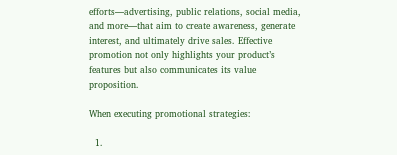efforts—advertising, public relations, social media, and more—that aim to create awareness, generate interest, and ultimately drive sales. Effective promotion not only highlights your product’s features but also communicates its value proposition.

When executing promotional strategies:

  1.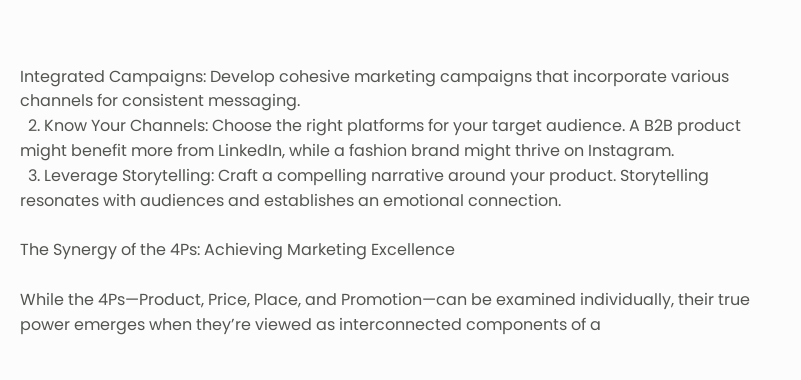Integrated Campaigns: Develop cohesive marketing campaigns that incorporate various channels for consistent messaging.
  2. Know Your Channels: Choose the right platforms for your target audience. A B2B product might benefit more from LinkedIn, while a fashion brand might thrive on Instagram.
  3. Leverage Storytelling: Craft a compelling narrative around your product. Storytelling resonates with audiences and establishes an emotional connection.

The Synergy of the 4Ps: Achieving Marketing Excellence

While the 4Ps—Product, Price, Place, and Promotion—can be examined individually, their true power emerges when they’re viewed as interconnected components of a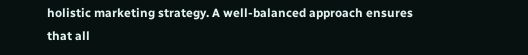holistic marketing strategy. A well-balanced approach ensures that all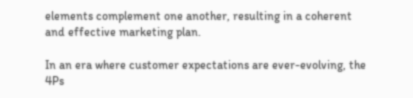elements complement one another, resulting in a coherent and effective marketing plan.

In an era where customer expectations are ever-evolving, the 4Ps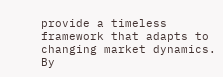provide a timeless framework that adapts to changing market dynamics. By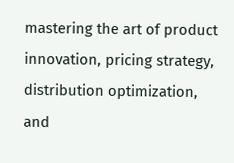mastering the art of product innovation, pricing strategy, distribution optimization, and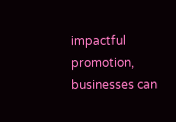impactful promotion, businesses can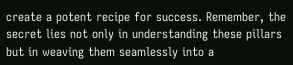create a potent recipe for success. Remember, the secret lies not only in understanding these pillars but in weaving them seamlessly into a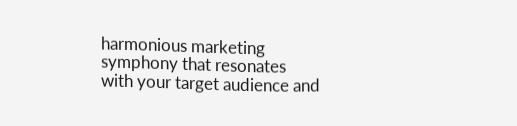harmonious marketing symphony that resonates with your target audience and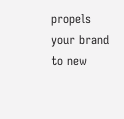propels your brand to new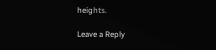heights.

Leave a Reply